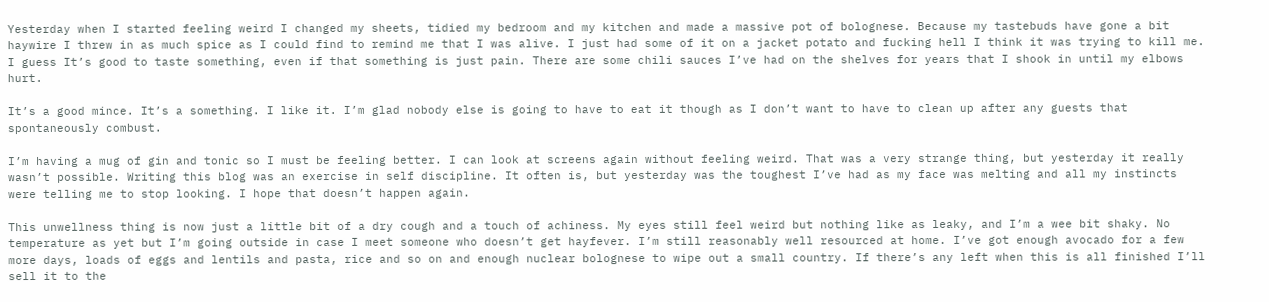Yesterday when I started feeling weird I changed my sheets, tidied my bedroom and my kitchen and made a massive pot of bolognese. Because my tastebuds have gone a bit haywire I threw in as much spice as I could find to remind me that I was alive. I just had some of it on a jacket potato and fucking hell I think it was trying to kill me. I guess It’s good to taste something, even if that something is just pain. There are some chili sauces I’ve had on the shelves for years that I shook in until my elbows hurt.

It’s a good mince. It’s a something. I like it. I’m glad nobody else is going to have to eat it though as I don’t want to have to clean up after any guests that spontaneously combust.

I’m having a mug of gin and tonic so I must be feeling better. I can look at screens again without feeling weird. That was a very strange thing, but yesterday it really wasn’t possible. Writing this blog was an exercise in self discipline. It often is, but yesterday was the toughest I’ve had as my face was melting and all my instincts were telling me to stop looking. I hope that doesn’t happen again.

This unwellness thing is now just a little bit of a dry cough and a touch of achiness. My eyes still feel weird but nothing like as leaky, and I’m a wee bit shaky. No temperature as yet but I’m going outside in case I meet someone who doesn’t get hayfever. I’m still reasonably well resourced at home. I’ve got enough avocado for a few more days, loads of eggs and lentils and pasta, rice and so on and enough nuclear bolognese to wipe out a small country. If there’s any left when this is all finished I’ll sell it to the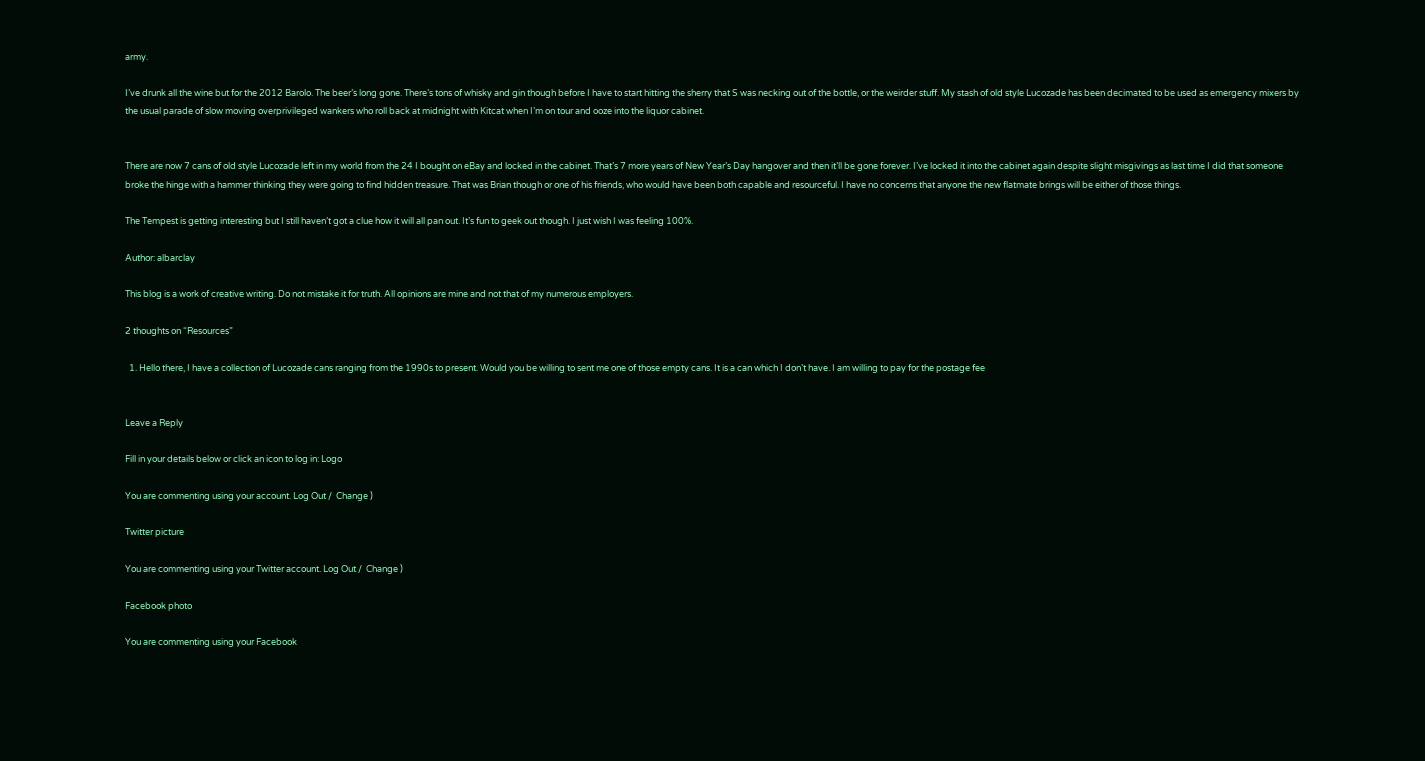army.

I’ve drunk all the wine but for the 2012 Barolo. The beer’s long gone. There’s tons of whisky and gin though before I have to start hitting the sherry that S was necking out of the bottle, or the weirder stuff. My stash of old style Lucozade has been decimated to be used as emergency mixers by the usual parade of slow moving overprivileged wankers who roll back at midnight with Kitcat when I’m on tour and ooze into the liquor cabinet.


There are now 7 cans of old style Lucozade left in my world from the 24 I bought on eBay and locked in the cabinet. That’s 7 more years of New Year’s Day hangover and then it’ll be gone forever. I’ve locked it into the cabinet again despite slight misgivings as last time I did that someone broke the hinge with a hammer thinking they were going to find hidden treasure. That was Brian though or one of his friends, who would have been both capable and resourceful. I have no concerns that anyone the new flatmate brings will be either of those things.

The Tempest is getting interesting but I still haven’t got a clue how it will all pan out. It’s fun to geek out though. I just wish I was feeling 100%.

Author: albarclay

This blog is a work of creative writing. Do not mistake it for truth. All opinions are mine and not that of my numerous employers.

2 thoughts on “Resources”

  1. Hello there, I have a collection of Lucozade cans ranging from the 1990s to present. Would you be willing to sent me one of those empty cans. It is a can which I don’t have. I am willing to pay for the postage fee


Leave a Reply

Fill in your details below or click an icon to log in: Logo

You are commenting using your account. Log Out /  Change )

Twitter picture

You are commenting using your Twitter account. Log Out /  Change )

Facebook photo

You are commenting using your Facebook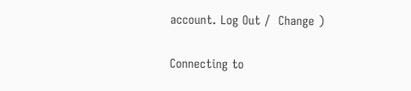account. Log Out /  Change )

Connecting to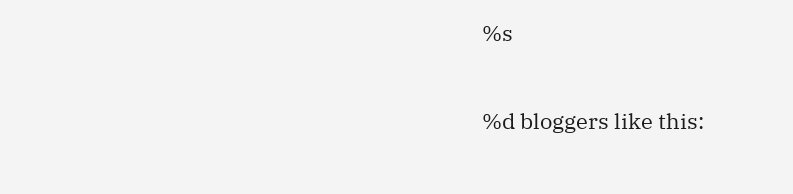%s

%d bloggers like this: